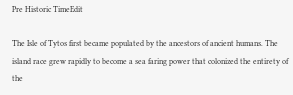Pre Historic TimeEdit

The Isle of Tytos first became populated by the ancestors of ancient humans. The island race grew rapidly to become a sea faring power that colonized the entirety of the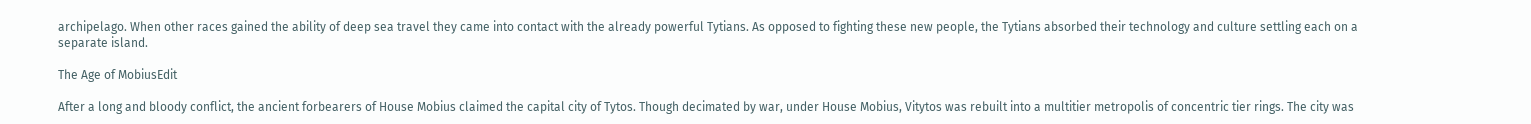archipelago. When other races gained the ability of deep sea travel they came into contact with the already powerful Tytians. As opposed to fighting these new people, the Tytians absorbed their technology and culture settling each on a separate island.

The Age of MobiusEdit

After a long and bloody conflict, the ancient forbearers of House Mobius claimed the capital city of Tytos. Though decimated by war, under House Mobius, Vitytos was rebuilt into a multitier metropolis of concentric tier rings. The city was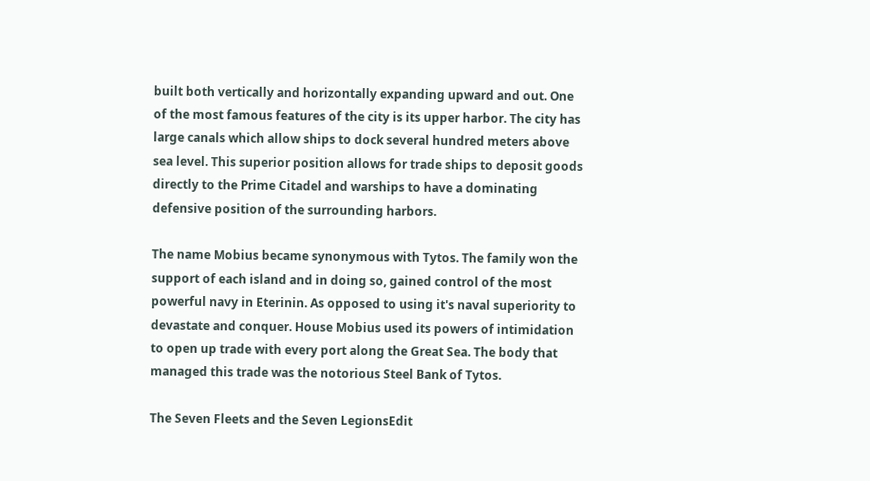built both vertically and horizontally expanding upward and out. One of the most famous features of the city is its upper harbor. The city has large canals which allow ships to dock several hundred meters above sea level. This superior position allows for trade ships to deposit goods directly to the Prime Citadel and warships to have a dominating defensive position of the surrounding harbors.

The name Mobius became synonymous with Tytos. The family won the support of each island and in doing so, gained control of the most powerful navy in Eterinin. As opposed to using it's naval superiority to devastate and conquer. House Mobius used its powers of intimidation to open up trade with every port along the Great Sea. The body that managed this trade was the notorious Steel Bank of Tytos.

The Seven Fleets and the Seven LegionsEdit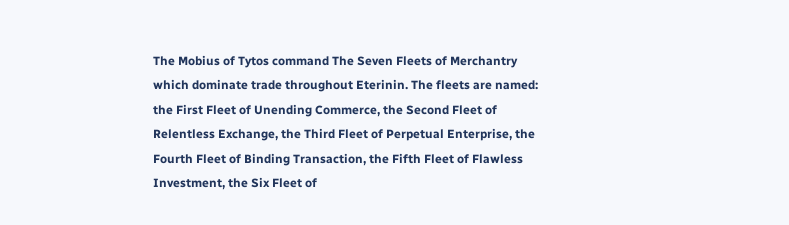The Mobius of Tytos command The Seven Fleets of Merchantry which dominate trade throughout Eterinin. The fleets are named: the First Fleet of Unending Commerce, the Second Fleet of Relentless Exchange, the Third Fleet of Perpetual Enterprise, the Fourth Fleet of Binding Transaction, the Fifth Fleet of Flawless Investment, the Six Fleet of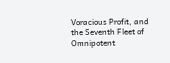Voracious Profit, and the Seventh Fleet of Omnipotent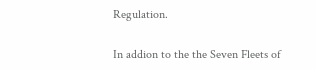Regulation.

In addion to the the Seven Fleets of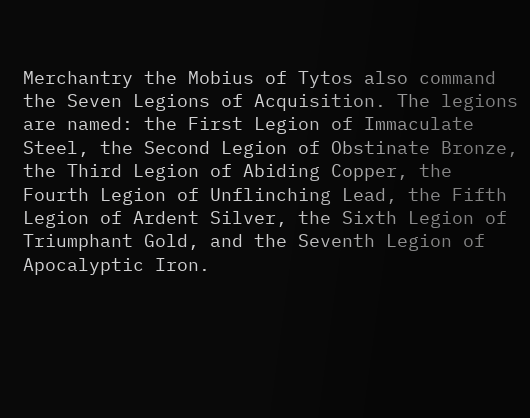Merchantry the Mobius of Tytos also command the Seven Legions of Acquisition. The legions are named: the First Legion of Immaculate Steel, the Second Legion of Obstinate Bronze, the Third Legion of Abiding Copper, the Fourth Legion of Unflinching Lead, the Fifth Legion of Ardent Silver, the Sixth Legion of Triumphant Gold, and the Seventh Legion of Apocalyptic Iron.